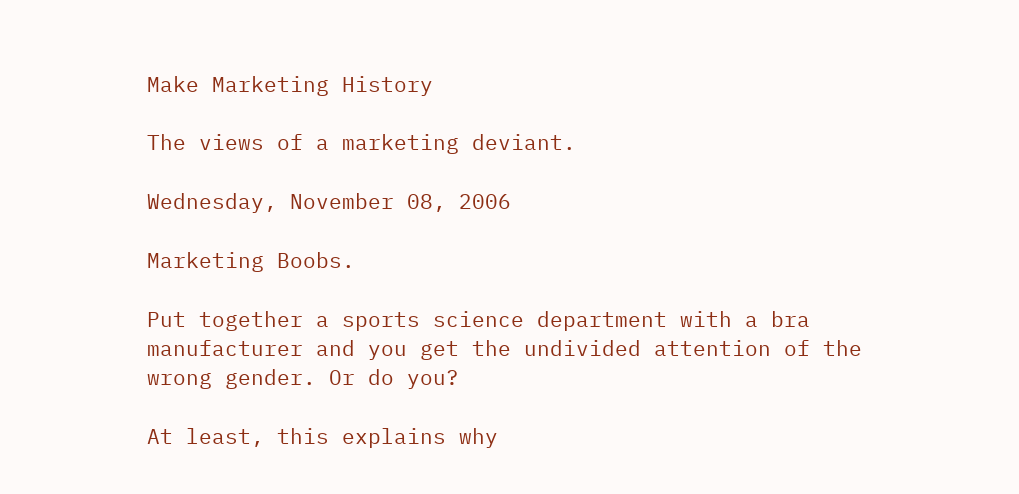Make Marketing History

The views of a marketing deviant.

Wednesday, November 08, 2006

Marketing Boobs.

Put together a sports science department with a bra manufacturer and you get the undivided attention of the wrong gender. Or do you?

At least, this explains why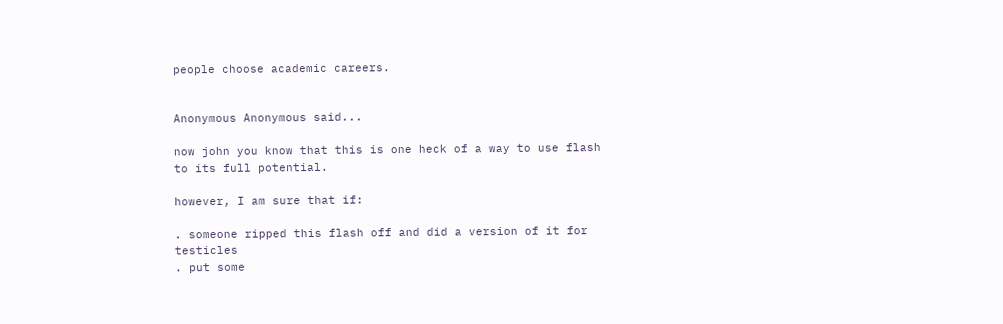people choose academic careers.


Anonymous Anonymous said...

now john you know that this is one heck of a way to use flash to its full potential.

however, I am sure that if:

. someone ripped this flash off and did a version of it for testicles
. put some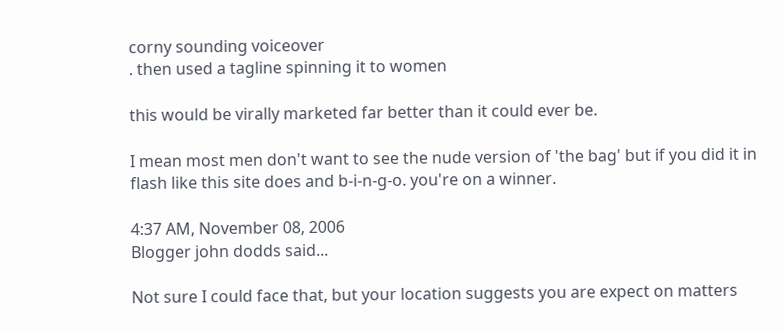corny sounding voiceover
. then used a tagline spinning it to women

this would be virally marketed far better than it could ever be.

I mean most men don't want to see the nude version of 'the bag' but if you did it in flash like this site does and b-i-n-g-o. you're on a winner.

4:37 AM, November 08, 2006
Blogger john dodds said...

Not sure I could face that, but your location suggests you are expect on matters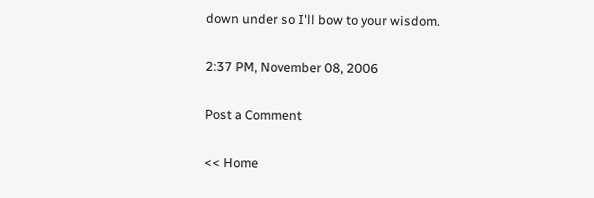down under so I'll bow to your wisdom.

2:37 PM, November 08, 2006

Post a Comment

<< Home